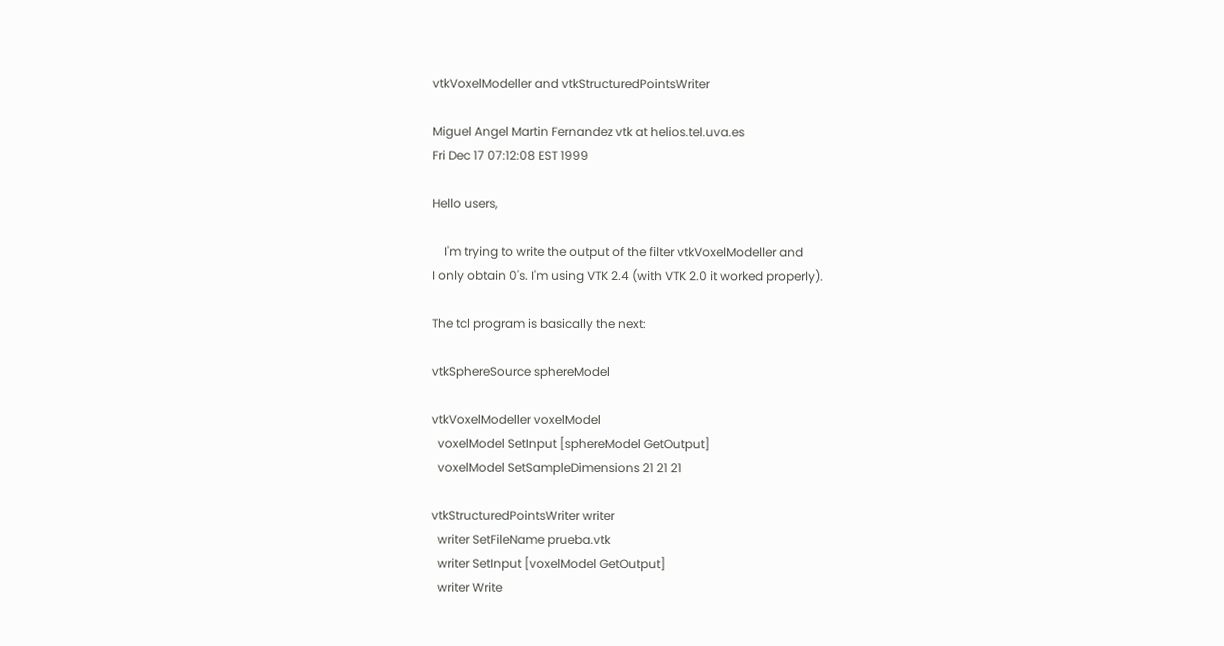vtkVoxelModeller and vtkStructuredPointsWriter

Miguel Angel Martin Fernandez vtk at helios.tel.uva.es
Fri Dec 17 07:12:08 EST 1999

Hello users,

    I'm trying to write the output of the filter vtkVoxelModeller and
I only obtain 0's. I'm using VTK 2.4 (with VTK 2.0 it worked properly).

The tcl program is basically the next:

vtkSphereSource sphereModel

vtkVoxelModeller voxelModel
  voxelModel SetInput [sphereModel GetOutput]
  voxelModel SetSampleDimensions 21 21 21

vtkStructuredPointsWriter writer
  writer SetFileName prueba.vtk
  writer SetInput [voxelModel GetOutput]
  writer Write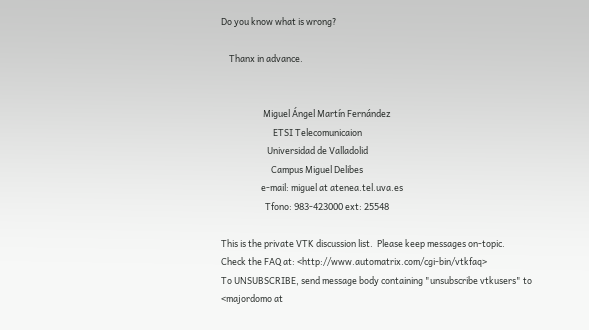Do you know what is wrong?

    Thanx in advance.


                     Miguel Ángel Martín Fernández
                          ETSI Telecomunicaion
                       Universidad de Valladolid
                         Campus Miguel Delibes
                    e-mail: miguel at atenea.tel.uva.es
                      Tfono: 983-423000 ext: 25548

This is the private VTK discussion list.  Please keep messages on-topic.
Check the FAQ at: <http://www.automatrix.com/cgi-bin/vtkfaq>
To UNSUBSCRIBE, send message body containing "unsubscribe vtkusers" to
<majordomo at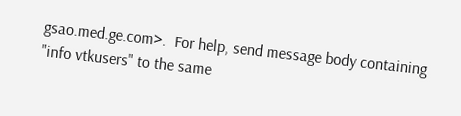gsao.med.ge.com>.  For help, send message body containing
"info vtkusers" to the same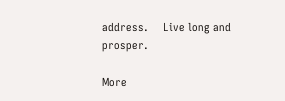address.     Live long and prosper.

More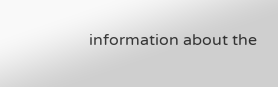information about the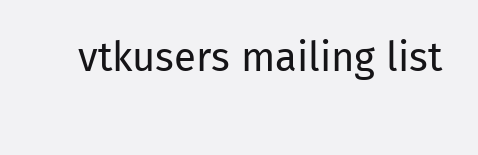vtkusers mailing list